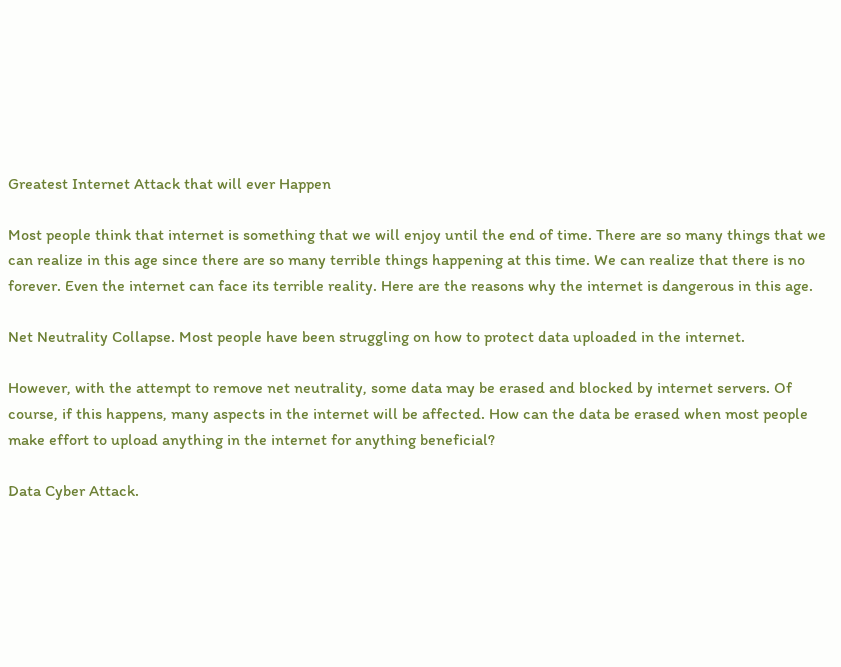Greatest Internet Attack that will ever Happen

Most people think that internet is something that we will enjoy until the end of time. There are so many things that we can realize in this age since there are so many terrible things happening at this time. We can realize that there is no forever. Even the internet can face its terrible reality. Here are the reasons why the internet is dangerous in this age.

Net Neutrality Collapse. Most people have been struggling on how to protect data uploaded in the internet.

However, with the attempt to remove net neutrality, some data may be erased and blocked by internet servers. Of course, if this happens, many aspects in the internet will be affected. How can the data be erased when most people make effort to upload anything in the internet for anything beneficial?

Data Cyber Attack.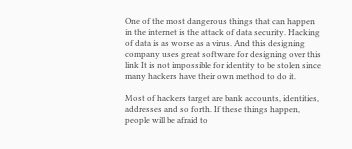One of the most dangerous things that can happen in the internet is the attack of data security. Hacking of data is as worse as a virus. And this designing company uses great software for designing over this link It is not impossible for identity to be stolen since many hackers have their own method to do it.

Most of hackers target are bank accounts, identities, addresses and so forth. If these things happen, people will be afraid to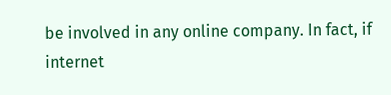be involved in any online company. In fact, if internet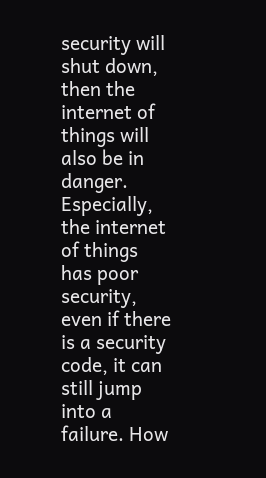security will shut down, then the internet of things will also be in danger. Especially, the internet of things has poor security, even if there is a security code, it can still jump into a failure. How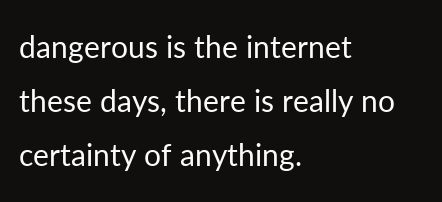dangerous is the internet these days, there is really no certainty of anything.